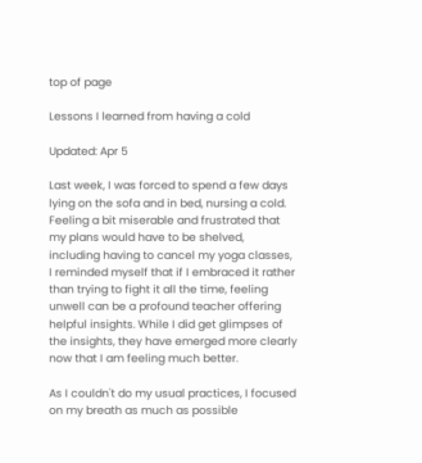top of page

Lessons I learned from having a cold

Updated: Apr 5

Last week, I was forced to spend a few days lying on the sofa and in bed, nursing a cold. Feeling a bit miserable and frustrated that my plans would have to be shelved, including having to cancel my yoga classes, I reminded myself that if I embraced it rather than trying to fight it all the time, feeling unwell can be a profound teacher offering helpful insights. While I did get glimpses of the insights, they have emerged more clearly now that I am feeling much better.

As I couldn't do my usual practices, I focused on my breath as much as possible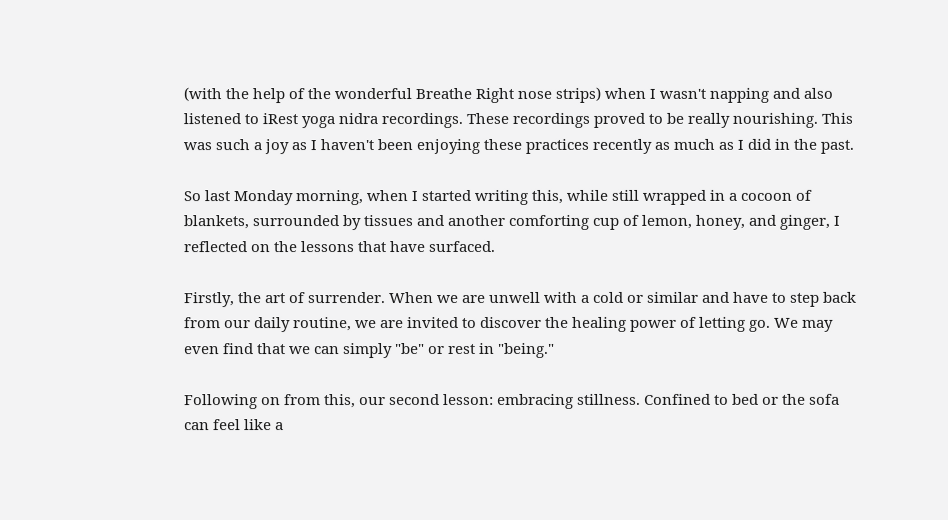(with the help of the wonderful Breathe Right nose strips) when I wasn't napping and also listened to iRest yoga nidra recordings. These recordings proved to be really nourishing. This was such a joy as I haven't been enjoying these practices recently as much as I did in the past.

So last Monday morning, when I started writing this, while still wrapped in a cocoon of blankets, surrounded by tissues and another comforting cup of lemon, honey, and ginger, I reflected on the lessons that have surfaced.

Firstly, the art of surrender. When we are unwell with a cold or similar and have to step back from our daily routine, we are invited to discover the healing power of letting go. We may even find that we can simply "be" or rest in "being."

Following on from this, our second lesson: embracing stillness. Confined to bed or the sofa can feel like a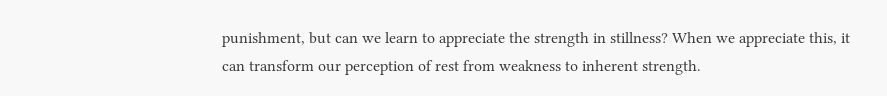punishment, but can we learn to appreciate the strength in stillness? When we appreciate this, it can transform our perception of rest from weakness to inherent strength.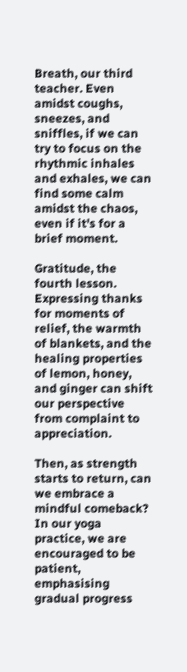Breath, our third teacher. Even amidst coughs, sneezes, and sniffles, if we can try to focus on the rhythmic inhales and exhales, we can find some calm amidst the chaos, even if it's for a brief moment.

Gratitude, the fourth lesson. Expressing thanks for moments of relief, the warmth of blankets, and the healing properties of lemon, honey, and ginger can shift our perspective from complaint to appreciation.

Then, as strength starts to return, can we embrace a mindful comeback? In our yoga practice, we are encouraged to be patient, emphasising gradual progress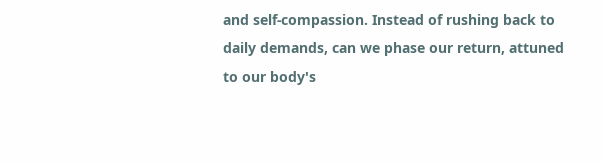and self-compassion. Instead of rushing back to daily demands, can we phase our return, attuned to our body's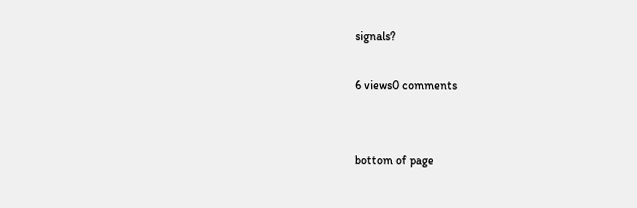signals?

6 views0 comments


bottom of page